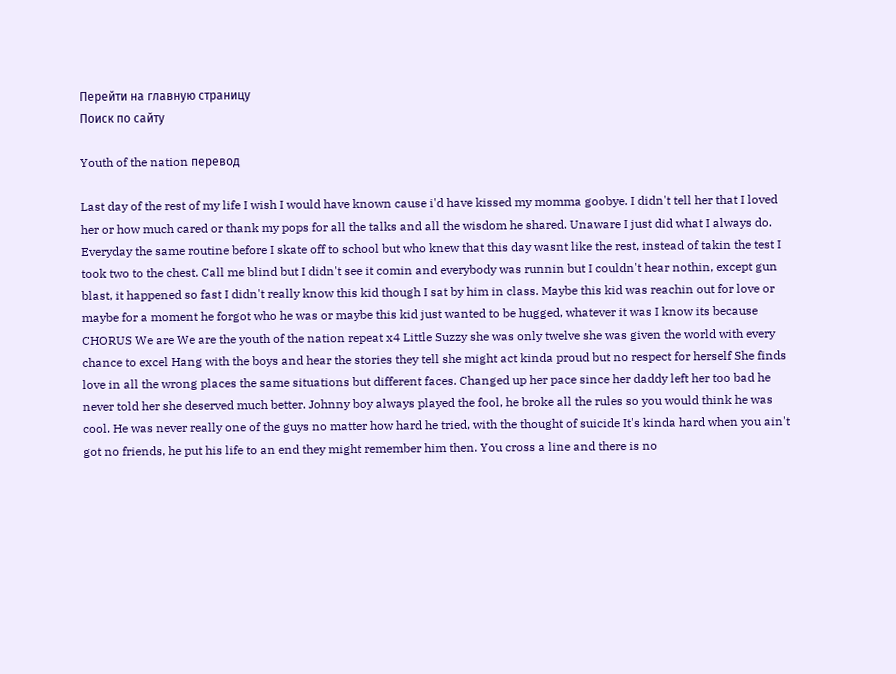Перейти на главную страницу
Поиск по сайту

Youth of the nation перевод

Last day of the rest of my life I wish I would have known cause i'd have kissed my momma goobye. I didn't tell her that I loved her or how much cared or thank my pops for all the talks and all the wisdom he shared. Unaware I just did what I always do. Everyday the same routine before I skate off to school but who knew that this day wasnt like the rest, instead of takin the test I took two to the chest. Call me blind but I didn't see it comin and everybody was runnin but I couldn't hear nothin, except gun blast, it happened so fast I didn't really know this kid though I sat by him in class. Maybe this kid was reachin out for love or maybe for a moment he forgot who he was or maybe this kid just wanted to be hugged, whatever it was I know its because CHORUS We are We are the youth of the nation repeat x4 Little Suzzy she was only twelve she was given the world with every chance to excel Hang with the boys and hear the stories they tell she might act kinda proud but no respect for herself She finds love in all the wrong places the same situations but different faces. Changed up her pace since her daddy left her too bad he never told her she deserved much better. Johnny boy always played the fool, he broke all the rules so you would think he was cool. He was never really one of the guys no matter how hard he tried, with the thought of suicide It's kinda hard when you ain't got no friends, he put his life to an end they might remember him then. You cross a line and there is no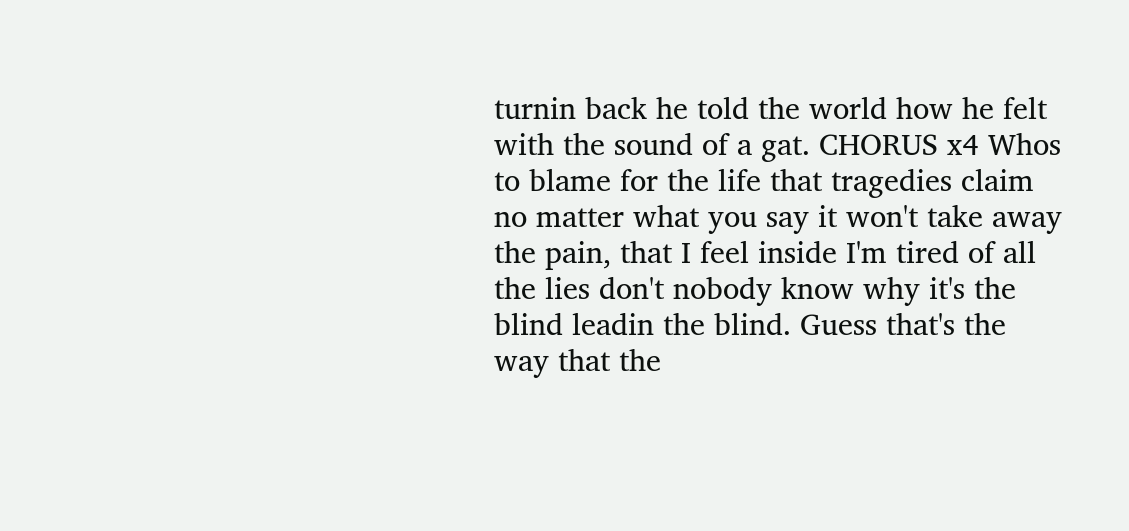turnin back he told the world how he felt with the sound of a gat. CHORUS x4 Whos to blame for the life that tragedies claim no matter what you say it won't take away the pain, that I feel inside I'm tired of all the lies don't nobody know why it's the blind leadin the blind. Guess that's the way that the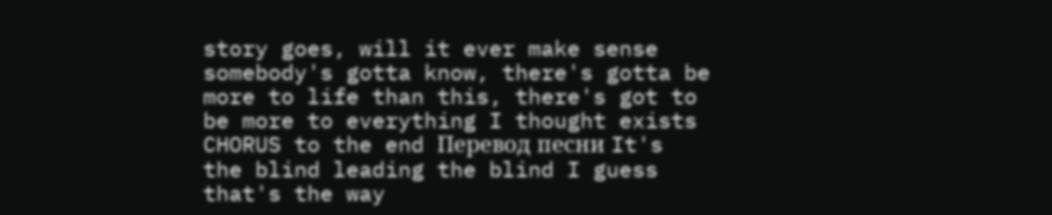story goes, will it ever make sense somebody's gotta know, there's gotta be more to life than this, there's got to be more to everything I thought exists CHORUS to the end Перевод песни It's the blind leading the blind I guess that's the way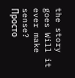the story goes Will it ever make sense? Просто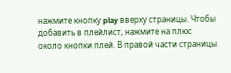нажмите кнопку play вверху страницы. Чтобы добавить в плейлист, нажмите на плюс около кнопки плей. В правой части страницы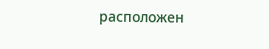расположен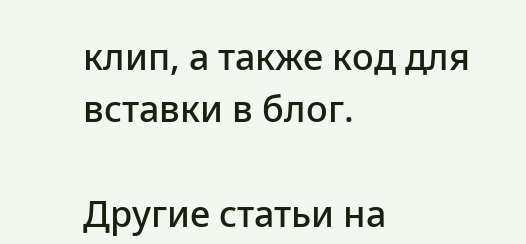клип, а также код для вставки в блог.

Другие статьи на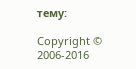тему:

Copyright © 2006-2016